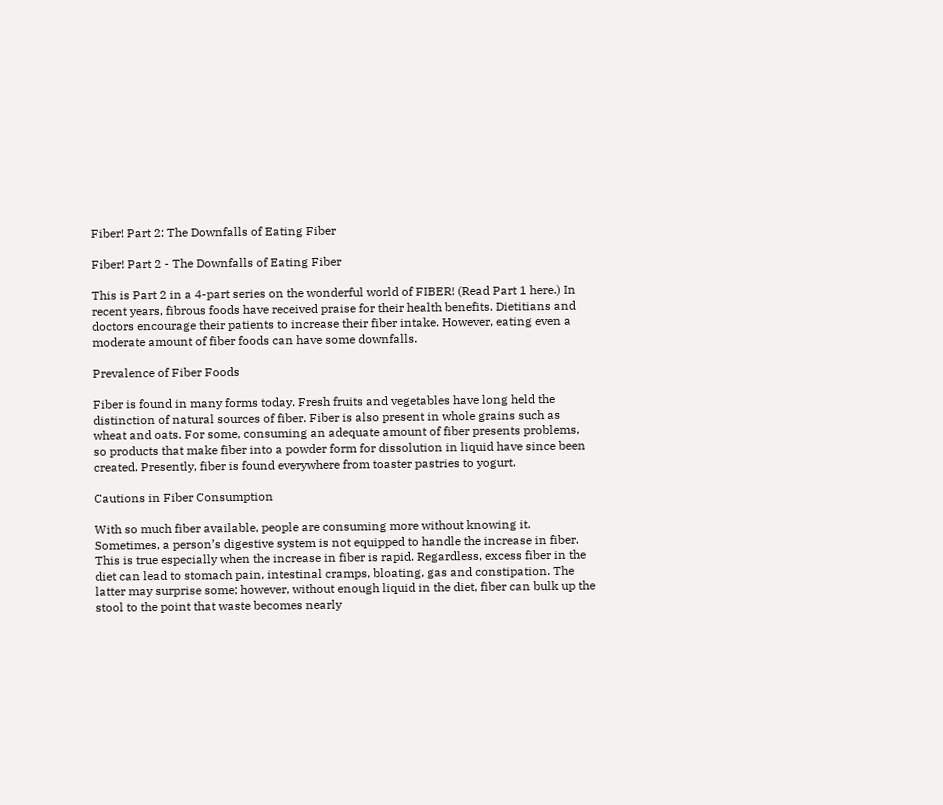Fiber! Part 2: The Downfalls of Eating Fiber

Fiber! Part 2 - The Downfalls of Eating Fiber

This is Part 2 in a 4-part series on the wonderful world of FIBER! (Read Part 1 here.) In recent years, fibrous foods have received praise for their health benefits. Dietitians and doctors encourage their patients to increase their fiber intake. However, eating even a moderate amount of fiber foods can have some downfalls.

Prevalence of Fiber Foods

Fiber is found in many forms today. Fresh fruits and vegetables have long held the distinction of natural sources of fiber. Fiber is also present in whole grains such as wheat and oats. For some, consuming an adequate amount of fiber presents problems, so products that make fiber into a powder form for dissolution in liquid have since been created. Presently, fiber is found everywhere from toaster pastries to yogurt.

Cautions in Fiber Consumption

With so much fiber available, people are consuming more without knowing it. Sometimes, a person’s digestive system is not equipped to handle the increase in fiber. This is true especially when the increase in fiber is rapid. Regardless, excess fiber in the diet can lead to stomach pain, intestinal cramps, bloating, gas and constipation. The latter may surprise some; however, without enough liquid in the diet, fiber can bulk up the stool to the point that waste becomes nearly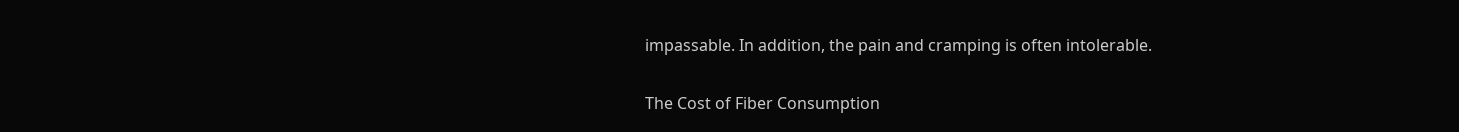impassable. In addition, the pain and cramping is often intolerable.

The Cost of Fiber Consumption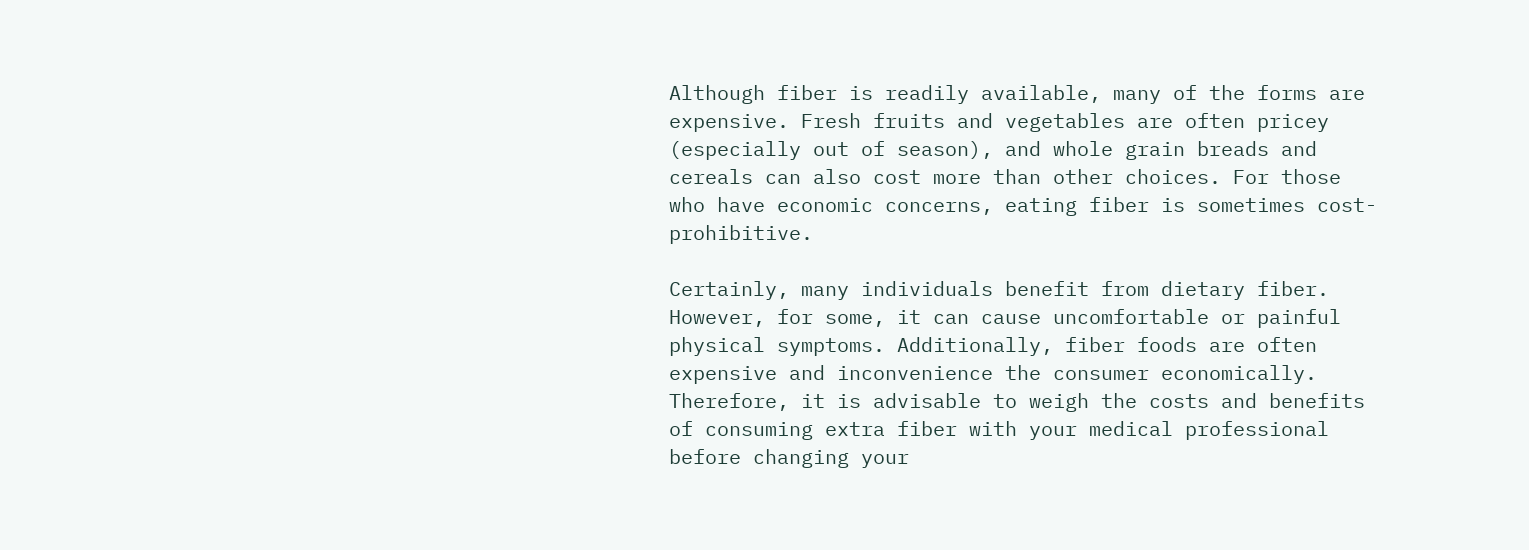Although fiber is readily available, many of the forms are expensive. Fresh fruits and vegetables are often pricey (especially out of season), and whole grain breads and cereals can also cost more than other choices. For those who have economic concerns, eating fiber is sometimes cost-prohibitive.

Certainly, many individuals benefit from dietary fiber. However, for some, it can cause uncomfortable or painful physical symptoms. Additionally, fiber foods are often expensive and inconvenience the consumer economically. Therefore, it is advisable to weigh the costs and benefits of consuming extra fiber with your medical professional before changing your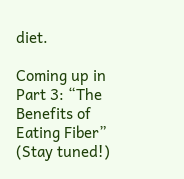diet.

Coming up in Part 3: “The Benefits of Eating Fiber” (Stay tuned!)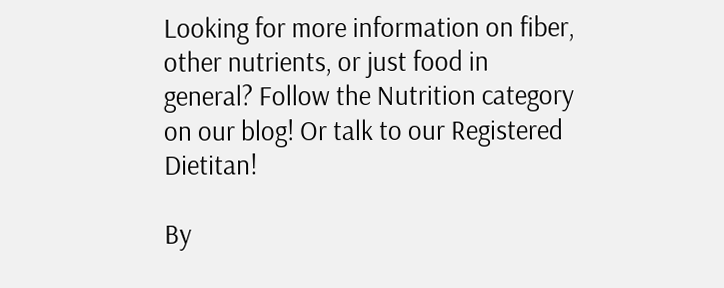Looking for more information on fiber, other nutrients, or just food in general? Follow the Nutrition category on our blog! Or talk to our Registered Dietitan!

By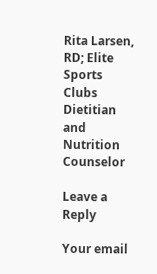Rita Larsen, RD; Elite Sports Clubs Dietitian and Nutrition Counselor

Leave a Reply

Your email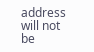address will not be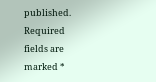published. Required fields are marked *